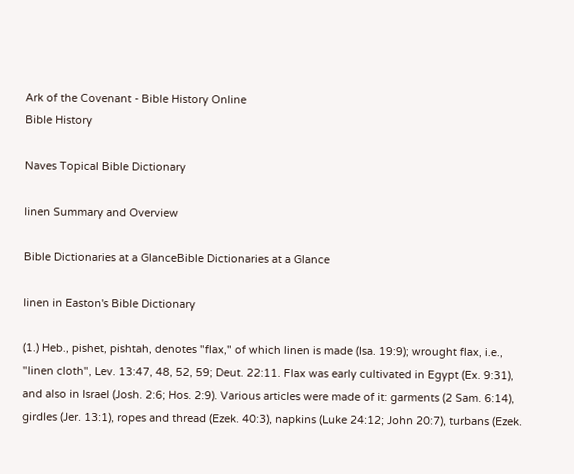Ark of the Covenant - Bible History Online
Bible History

Naves Topical Bible Dictionary

linen Summary and Overview

Bible Dictionaries at a GlanceBible Dictionaries at a Glance

linen in Easton's Bible Dictionary

(1.) Heb., pishet, pishtah, denotes "flax," of which linen is made (Isa. 19:9); wrought flax, i.e., "linen cloth", Lev. 13:47, 48, 52, 59; Deut. 22:11. Flax was early cultivated in Egypt (Ex. 9:31), and also in Israel (Josh. 2:6; Hos. 2:9). Various articles were made of it: garments (2 Sam. 6:14), girdles (Jer. 13:1), ropes and thread (Ezek. 40:3), napkins (Luke 24:12; John 20:7), turbans (Ezek.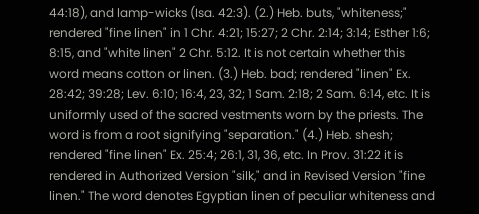44:18), and lamp-wicks (Isa. 42:3). (2.) Heb. buts, "whiteness;" rendered "fine linen" in 1 Chr. 4:21; 15:27; 2 Chr. 2:14; 3:14; Esther 1:6; 8:15, and "white linen" 2 Chr. 5:12. It is not certain whether this word means cotton or linen. (3.) Heb. bad; rendered "linen" Ex. 28:42; 39:28; Lev. 6:10; 16:4, 23, 32; 1 Sam. 2:18; 2 Sam. 6:14, etc. It is uniformly used of the sacred vestments worn by the priests. The word is from a root signifying "separation." (4.) Heb. shesh; rendered "fine linen" Ex. 25:4; 26:1, 31, 36, etc. In Prov. 31:22 it is rendered in Authorized Version "silk," and in Revised Version "fine linen." The word denotes Egyptian linen of peculiar whiteness and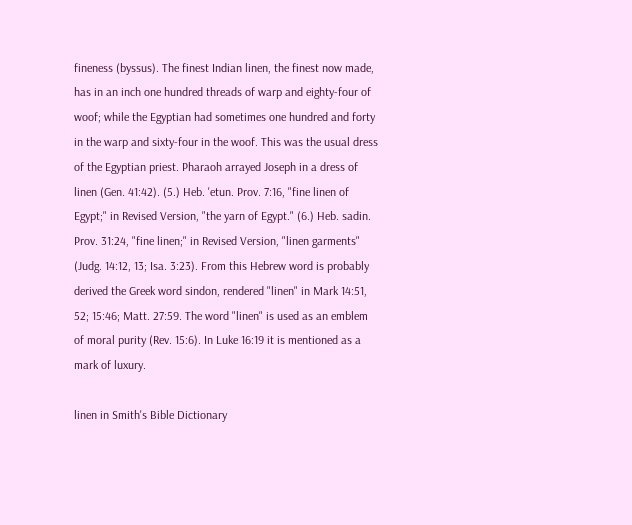fineness (byssus). The finest Indian linen, the finest now made, has in an inch one hundred threads of warp and eighty-four of woof; while the Egyptian had sometimes one hundred and forty in the warp and sixty-four in the woof. This was the usual dress of the Egyptian priest. Pharaoh arrayed Joseph in a dress of linen (Gen. 41:42). (5.) Heb. 'etun. Prov. 7:16, "fine linen of Egypt;" in Revised Version, "the yarn of Egypt." (6.) Heb. sadin. Prov. 31:24, "fine linen;" in Revised Version, "linen garments" (Judg. 14:12, 13; Isa. 3:23). From this Hebrew word is probably derived the Greek word sindon, rendered "linen" in Mark 14:51, 52; 15:46; Matt. 27:59. The word "linen" is used as an emblem of moral purity (Rev. 15:6). In Luke 16:19 it is mentioned as a mark of luxury.

linen in Smith's Bible Dictionary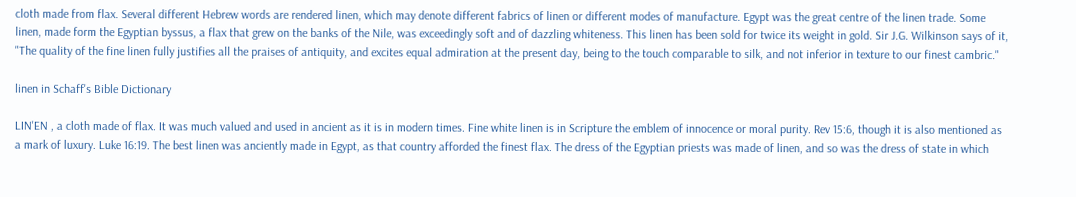cloth made from flax. Several different Hebrew words are rendered linen, which may denote different fabrics of linen or different modes of manufacture. Egypt was the great centre of the linen trade. Some linen, made form the Egyptian byssus, a flax that grew on the banks of the Nile, was exceedingly soft and of dazzling whiteness. This linen has been sold for twice its weight in gold. Sir J.G. Wilkinson says of it, "The quality of the fine linen fully justifies all the praises of antiquity, and excites equal admiration at the present day, being to the touch comparable to silk, and not inferior in texture to our finest cambric."

linen in Schaff's Bible Dictionary

LIN'EN , a cloth made of flax. It was much valued and used in ancient as it is in modern times. Fine white linen is in Scripture the emblem of innocence or moral purity. Rev 15:6, though it is also mentioned as a mark of luxury. Luke 16:19. The best linen was anciently made in Egypt, as that country afforded the finest flax. The dress of the Egyptian priests was made of linen, and so was the dress of state in which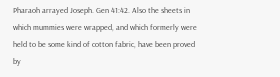Pharaoh arrayed Joseph. Gen 41:42. Also the sheets in which mummies were wrapped, and which formerly were held to be some kind of cotton fabric, have been proved by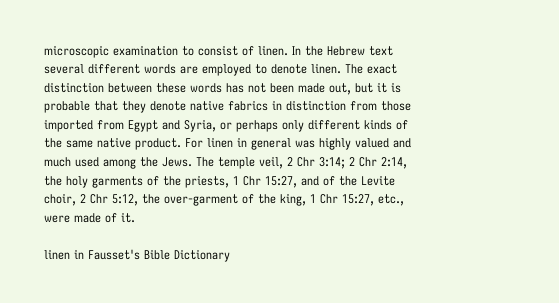microscopic examination to consist of linen. In the Hebrew text several different words are employed to denote linen. The exact distinction between these words has not been made out, but it is probable that they denote native fabrics in distinction from those imported from Egypt and Syria, or perhaps only different kinds of the same native product. For linen in general was highly valued and much used among the Jews. The temple veil, 2 Chr 3:14; 2 Chr 2:14, the holy garments of the priests, 1 Chr 15:27, and of the Levite choir, 2 Chr 5:12, the over-garment of the king, 1 Chr 15:27, etc., were made of it.

linen in Fausset's Bible Dictionary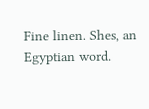Fine linen. Shes, an Egyptian word.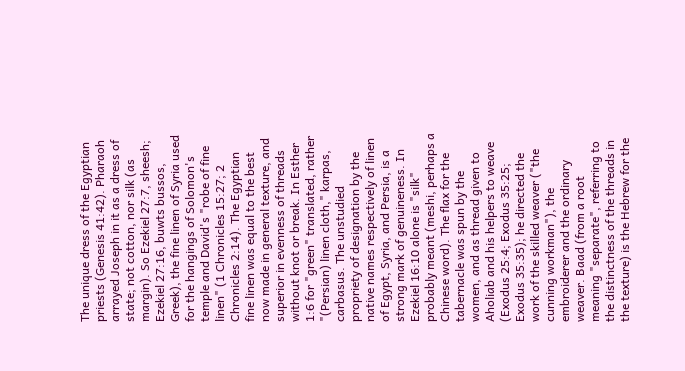The unique dress of the Egyptian priests (Genesis 41:42). Pharaoh arrayed Joseph in it as a dress of state; not cotton, nor silk (as margin). So Ezekiel 27:7, sheesh; Ezekiel 27:16, buwts bussos, Greek), the fine linen of Syria used for the hangings of Solomon's temple and David's "robe of fine linen" (1 Chronicles 15:27; 2 Chronicles 2:14). The Egyptian fine linen was equal to the best now made in general texture, and superior in evenness of threads without knot or break. In Esther 1:6 for "green" translated, rather "(Persian) linen cloth," karpas, carbasus. The unstudied propriety of designation by the native names respectively of linen of Egypt, Syria, and Persia, is a strong mark of genuineness. In Ezekiel 16:10 alone is "silk" probably meant (meshi, perhaps a Chinese word). The flax for the tabernacle was spun by the women, and as thread given to Aholiab and his helpers to weave (Exodus 25:4; Exodus 35:25; Exodus 35:35); he directed the work of the skilled weaver ("the cunning workman"), the embroiderer and the ordinary weaver. Baad (from a root meaning "separate", referring to the distinctness of the threads in the texture) is the Hebrew for the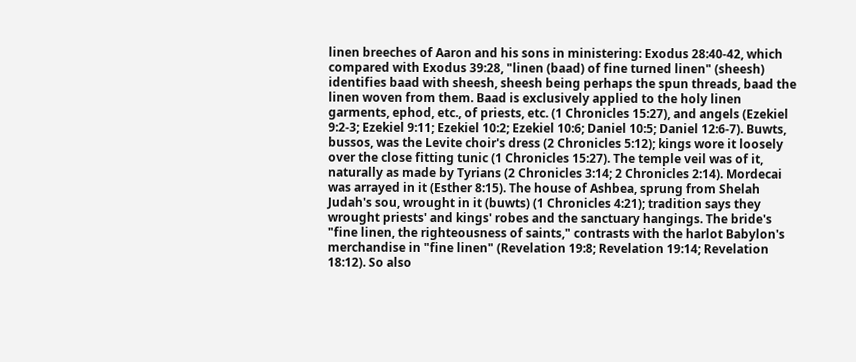linen breeches of Aaron and his sons in ministering: Exodus 28:40-42, which compared with Exodus 39:28, "linen (baad) of fine turned linen" (sheesh) identifies baad with sheesh, sheesh being perhaps the spun threads, baad the linen woven from them. Baad is exclusively applied to the holy linen garments, ephod, etc., of priests, etc. (1 Chronicles 15:27), and angels (Ezekiel 9:2-3; Ezekiel 9:11; Ezekiel 10:2; Ezekiel 10:6; Daniel 10:5; Daniel 12:6-7). Buwts, bussos, was the Levite choir's dress (2 Chronicles 5:12); kings wore it loosely over the close fitting tunic (1 Chronicles 15:27). The temple veil was of it, naturally as made by Tyrians (2 Chronicles 3:14; 2 Chronicles 2:14). Mordecai was arrayed in it (Esther 8:15). The house of Ashbea, sprung from Shelah Judah's sou, wrought in it (buwts) (1 Chronicles 4:21); tradition says they wrought priests' and kings' robes and the sanctuary hangings. The bride's "fine linen, the righteousness of saints," contrasts with the harlot Babylon's merchandise in "fine linen" (Revelation 19:8; Revelation 19:14; Revelation 18:12). So also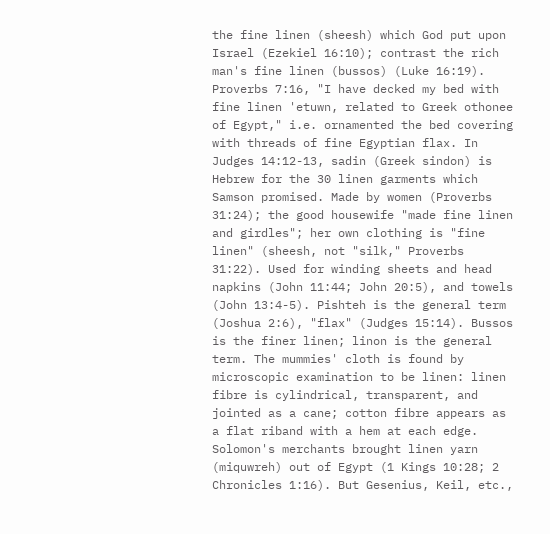the fine linen (sheesh) which God put upon Israel (Ezekiel 16:10); contrast the rich man's fine linen (bussos) (Luke 16:19). Proverbs 7:16, "I have decked my bed with fine linen 'etuwn, related to Greek othonee of Egypt," i.e. ornamented the bed covering with threads of fine Egyptian flax. In Judges 14:12-13, sadin (Greek sindon) is Hebrew for the 30 linen garments which Samson promised. Made by women (Proverbs 31:24); the good housewife "made fine linen and girdles"; her own clothing is "fine linen" (sheesh, not "silk," Proverbs 31:22). Used for winding sheets and head napkins (John 11:44; John 20:5), and towels (John 13:4-5). Pishteh is the general term (Joshua 2:6), "flax" (Judges 15:14). Bussos is the finer linen; linon is the general term. The mummies' cloth is found by microscopic examination to be linen: linen fibre is cylindrical, transparent, and jointed as a cane; cotton fibre appears as a flat riband with a hem at each edge. Solomon's merchants brought linen yarn (miquwreh) out of Egypt (1 Kings 10:28; 2 Chronicles 1:16). But Gesenius, Keil, etc.,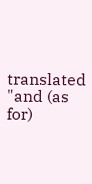translated "and (as for)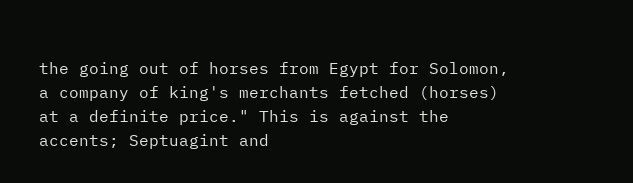the going out of horses from Egypt for Solomon, a company of king's merchants fetched (horses) at a definite price." This is against the accents; Septuagint and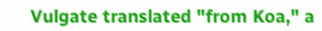Vulgate translated "from Koa," a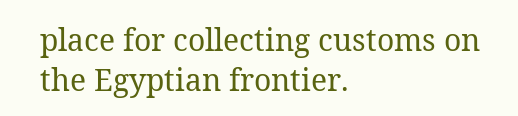place for collecting customs on the Egyptian frontier.